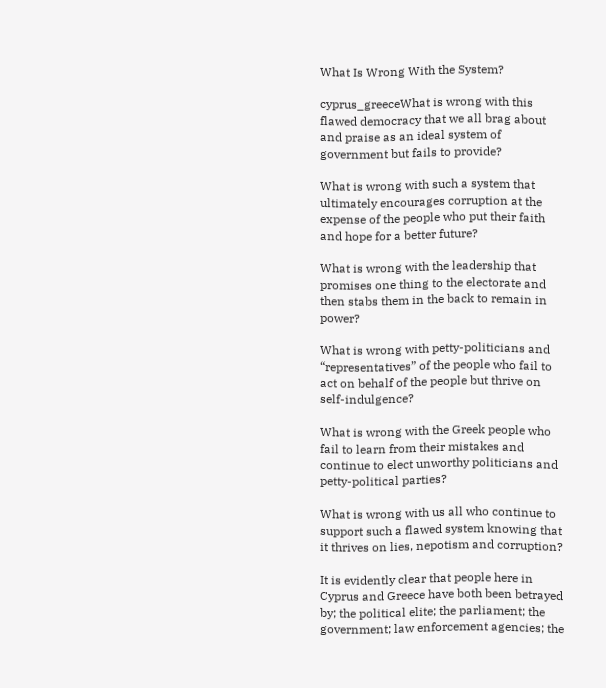What Is Wrong With the System?

cyprus_greeceWhat is wrong with this flawed democracy that we all brag about and praise as an ideal system of government but fails to provide?

What is wrong with such a system that ultimately encourages corruption at the expense of the people who put their faith and hope for a better future?

What is wrong with the leadership that promises one thing to the electorate and then stabs them in the back to remain in power?

What is wrong with petty-politicians and “representatives” of the people who fail to act on behalf of the people but thrive on self-indulgence?

What is wrong with the Greek people who fail to learn from their mistakes and continue to elect unworthy politicians and petty-political parties?

What is wrong with us all who continue to support such a flawed system knowing that it thrives on lies, nepotism and corruption?

It is evidently clear that people here in Cyprus and Greece have both been betrayed by; the political elite; the parliament; the government; law enforcement agencies; the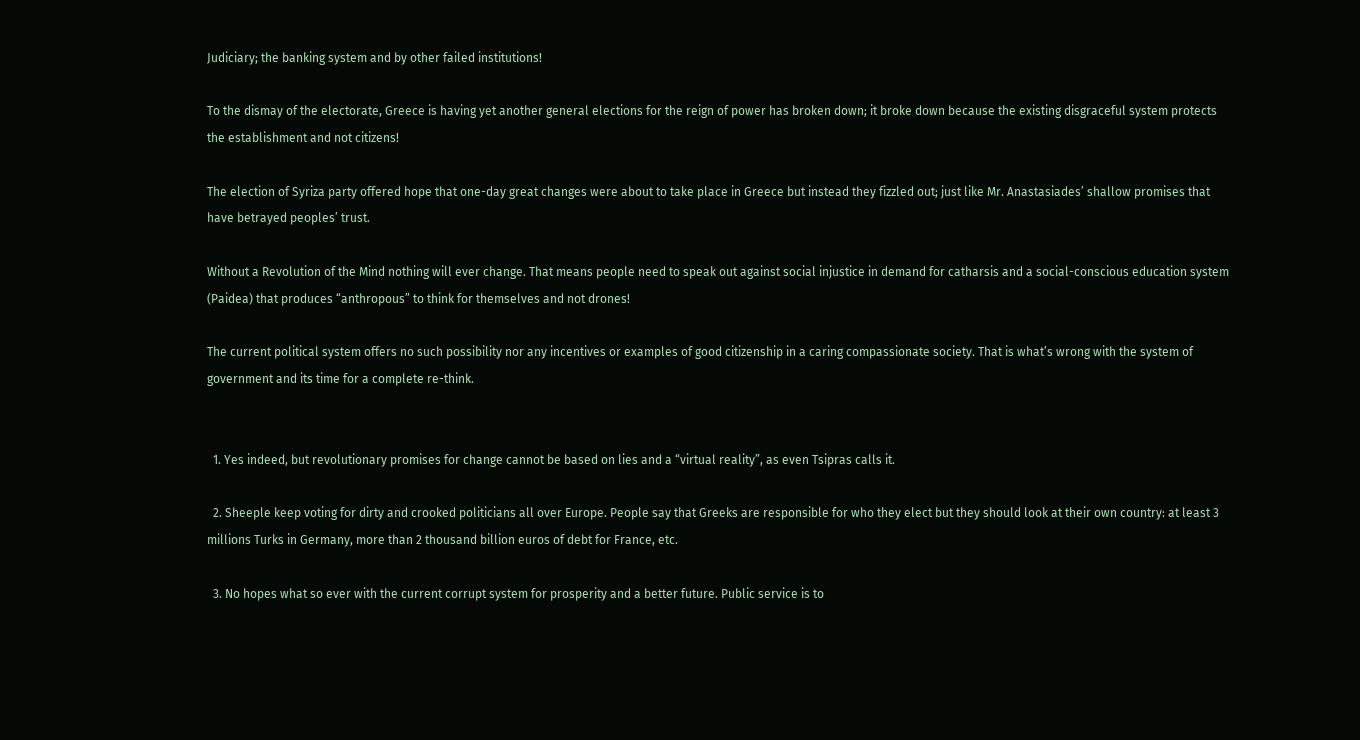Judiciary; the banking system and by other failed institutions!

To the dismay of the electorate, Greece is having yet another general elections for the reign of power has broken down; it broke down because the existing disgraceful system protects the establishment and not citizens!

The election of Syriza party offered hope that one-day great changes were about to take place in Greece but instead they fizzled out; just like Mr. Anastasiades’ shallow promises that have betrayed peoples’ trust.

Without a Revolution of the Mind nothing will ever change. That means people need to speak out against social injustice in demand for catharsis and a social-conscious education system (Paidea) that produces “anthropous” to think for themselves and not drones!

The current political system offers no such possibility nor any incentives or examples of good citizenship in a caring compassionate society. That is what’s wrong with the system of government and its time for a complete re-think.


  1. Yes indeed, but revolutionary promises for change cannot be based on lies and a “virtual reality”, as even Tsipras calls it.

  2. Sheeple keep voting for dirty and crooked politicians all over Europe. People say that Greeks are responsible for who they elect but they should look at their own country: at least 3 millions Turks in Germany, more than 2 thousand billion euros of debt for France, etc.

  3. No hopes what so ever with the current corrupt system for prosperity and a better future. Public service is to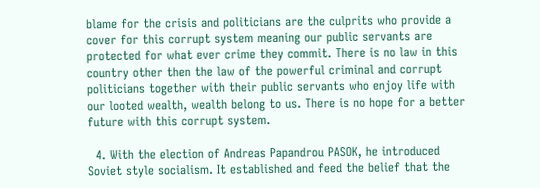blame for the crisis and politicians are the culprits who provide a cover for this corrupt system meaning our public servants are protected for what ever crime they commit. There is no law in this country other then the law of the powerful criminal and corrupt politicians together with their public servants who enjoy life with our looted wealth, wealth belong to us. There is no hope for a better future with this corrupt system.

  4. With the election of Andreas Papandrou PASOK, he introduced Soviet style socialism. It established and feed the belief that the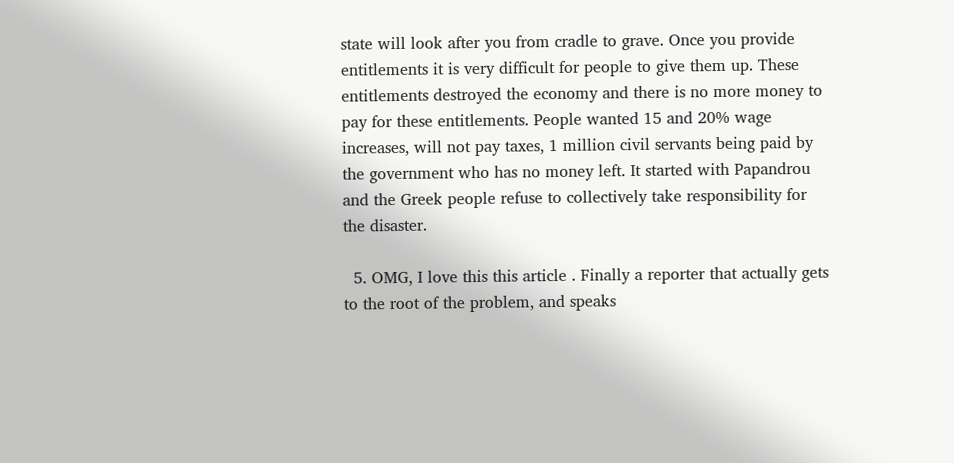state will look after you from cradle to grave. Once you provide entitlements it is very difficult for people to give them up. These entitlements destroyed the economy and there is no more money to pay for these entitlements. People wanted 15 and 20% wage increases, will not pay taxes, 1 million civil servants being paid by the government who has no money left. It started with Papandrou and the Greek people refuse to collectively take responsibility for the disaster.

  5. OMG, I love this this article . Finally a reporter that actually gets to the root of the problem, and speaks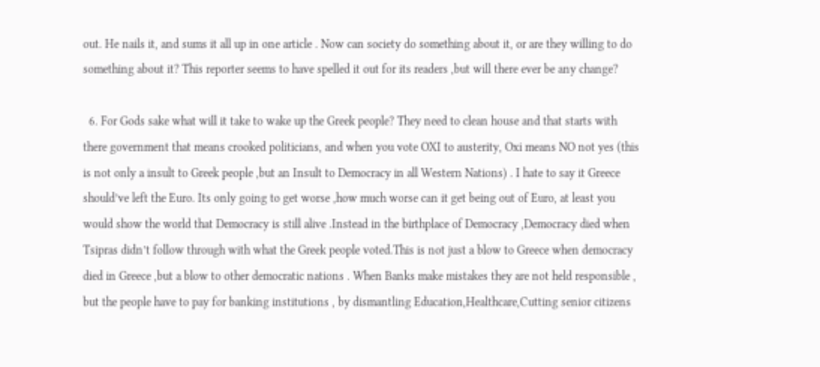out. He nails it, and sums it all up in one article . Now can society do something about it, or are they willing to do something about it? This reporter seems to have spelled it out for its readers ,but will there ever be any change?

  6. For Gods sake what will it take to wake up the Greek people? They need to clean house and that starts with there government that means crooked politicians, and when you vote OXI to austerity, Oxi means NO not yes (this is not only a insult to Greek people ,but an Insult to Democracy in all Western Nations) . I hate to say it Greece should’ve left the Euro. Its only going to get worse ,how much worse can it get being out of Euro, at least you would show the world that Democracy is still alive .Instead in the birthplace of Democracy ,Democracy died when Tsipras didn’t follow through with what the Greek people voted.This is not just a blow to Greece when democracy died in Greece ,but a blow to other democratic nations . When Banks make mistakes they are not held responsible , but the people have to pay for banking institutions , by dismantling Education,Healthcare,Cutting senior citizens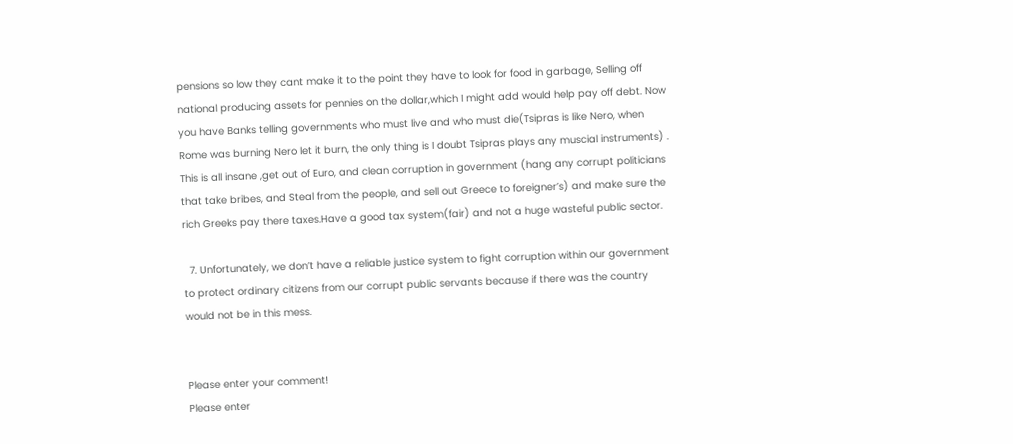pensions so low they cant make it to the point they have to look for food in garbage, Selling off national producing assets for pennies on the dollar,which I might add would help pay off debt. Now you have Banks telling governments who must live and who must die(Tsipras is like Nero, when Rome was burning Nero let it burn, the only thing is I doubt Tsipras plays any muscial instruments) . This is all insane ,get out of Euro, and clean corruption in government (hang any corrupt politicians that take bribes, and Steal from the people, and sell out Greece to foreigner’s) and make sure the rich Greeks pay there taxes.Have a good tax system(fair) and not a huge wasteful public sector.

  7. Unfortunately, we don’t have a reliable justice system to fight corruption within our government to protect ordinary citizens from our corrupt public servants because if there was the country would not be in this mess.


Please enter your comment!
Please enter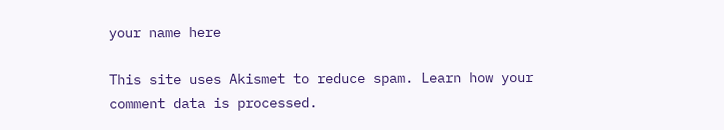your name here

This site uses Akismet to reduce spam. Learn how your comment data is processed.